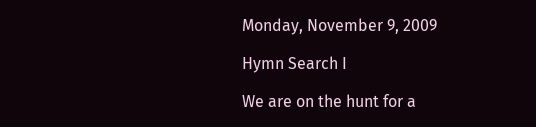Monday, November 9, 2009

Hymn Search I

We are on the hunt for a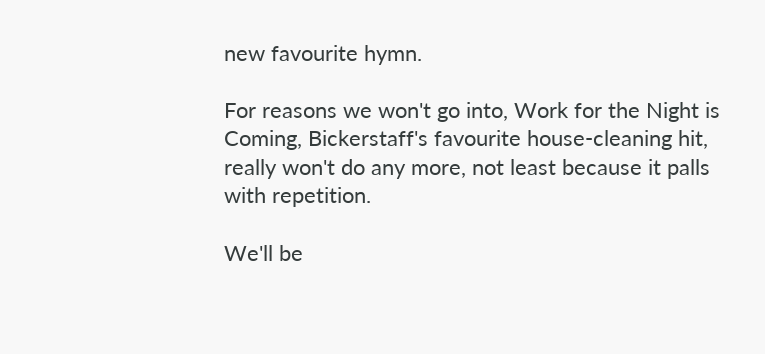new favourite hymn.

For reasons we won't go into, Work for the Night is Coming, Bickerstaff's favourite house-cleaning hit, really won't do any more, not least because it palls with repetition.

We'll be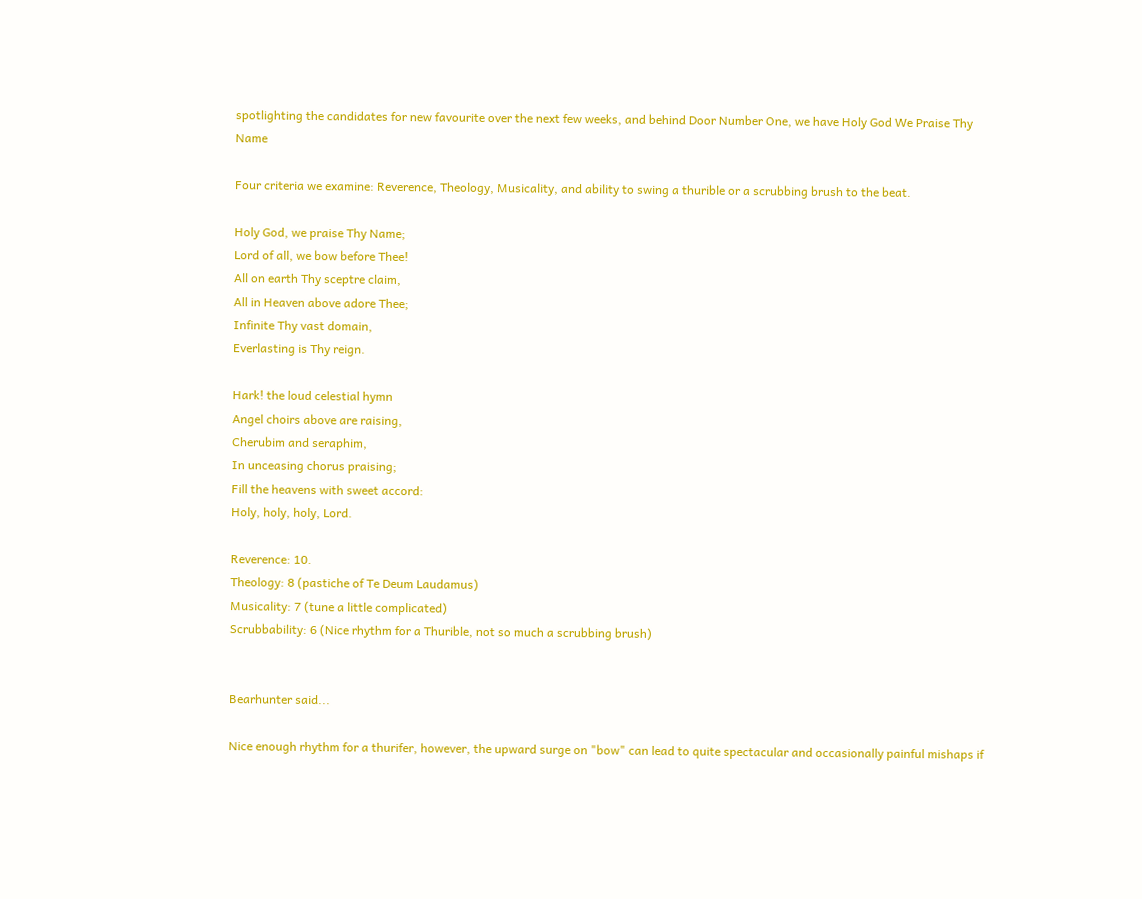spotlighting the candidates for new favourite over the next few weeks, and behind Door Number One, we have Holy God We Praise Thy Name

Four criteria we examine: Reverence, Theology, Musicality, and ability to swing a thurible or a scrubbing brush to the beat.

Holy God, we praise Thy Name;
Lord of all, we bow before Thee!
All on earth Thy sceptre claim,
All in Heaven above adore Thee;
Infinite Thy vast domain,
Everlasting is Thy reign.

Hark! the loud celestial hymn
Angel choirs above are raising,
Cherubim and seraphim,
In unceasing chorus praising;
Fill the heavens with sweet accord:
Holy, holy, holy, Lord.

Reverence: 10.
Theology: 8 (pastiche of Te Deum Laudamus)
Musicality: 7 (tune a little complicated)
Scrubbability: 6 (Nice rhythm for a Thurible, not so much a scrubbing brush)


Bearhunter said...

Nice enough rhythm for a thurifer, however, the upward surge on "bow" can lead to quite spectacular and occasionally painful mishaps if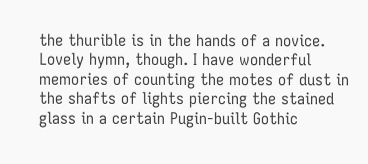the thurible is in the hands of a novice. Lovely hymn, though. I have wonderful memories of counting the motes of dust in the shafts of lights piercing the stained glass in a certain Pugin-built Gothic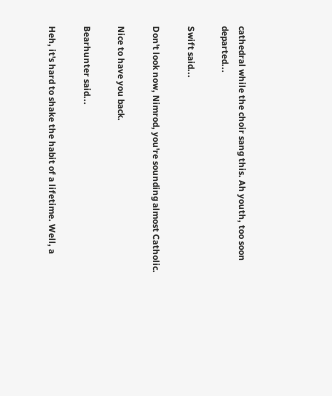cathedral while the choir sang this. Ah youth, too soon departed...

Swift said...

Don't look now, Nimrod, you're sounding almost Catholic.

Nice to have you back.

Bearhunter said...

Heh, it's hard to shake the habit of a lifetime. Well, a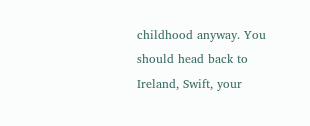childhood anyway. You should head back to Ireland, Swift, your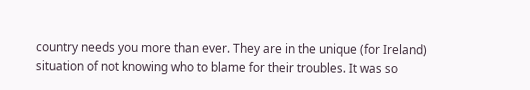country needs you more than ever. They are in the unique (for Ireland) situation of not knowing who to blame for their troubles. It was so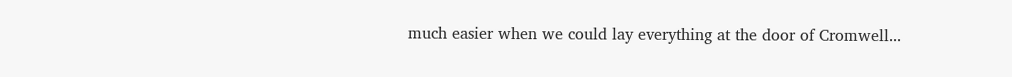much easier when we could lay everything at the door of Cromwell...